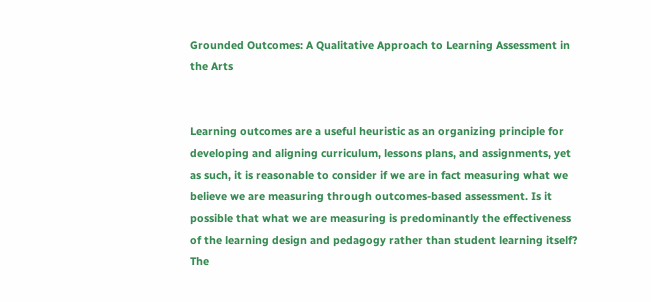Grounded Outcomes: A Qualitative Approach to Learning Assessment in the Arts


Learning outcomes are a useful heuristic as an organizing principle for developing and aligning curriculum, lessons plans, and assignments, yet as such, it is reasonable to consider if we are in fact measuring what we believe we are measuring through outcomes-based assessment. Is it possible that what we are measuring is predominantly the effectiveness of the learning design and pedagogy rather than student learning itself? The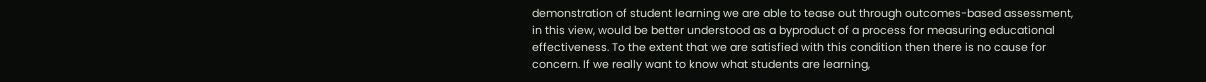demonstration of student learning we are able to tease out through outcomes-based assessment, in this view, would be better understood as a byproduct of a process for measuring educational effectiveness. To the extent that we are satisfied with this condition then there is no cause for concern. If we really want to know what students are learning,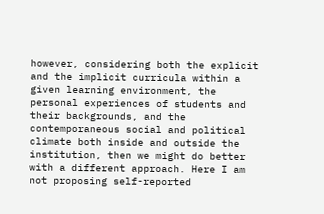however, considering both the explicit and the implicit curricula within a given learning environment, the personal experiences of students and their backgrounds, and the contemporaneous social and political climate both inside and outside the institution, then we might do better with a different approach. Here I am not proposing self-reported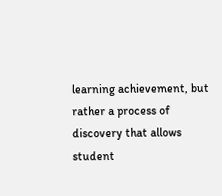learning achievement, but rather a process of discovery that allows student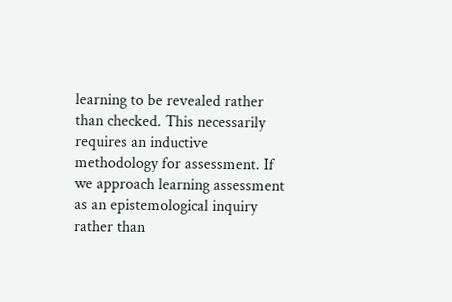learning to be revealed rather than checked. This necessarily requires an inductive methodology for assessment. If we approach learning assessment as an epistemological inquiry rather than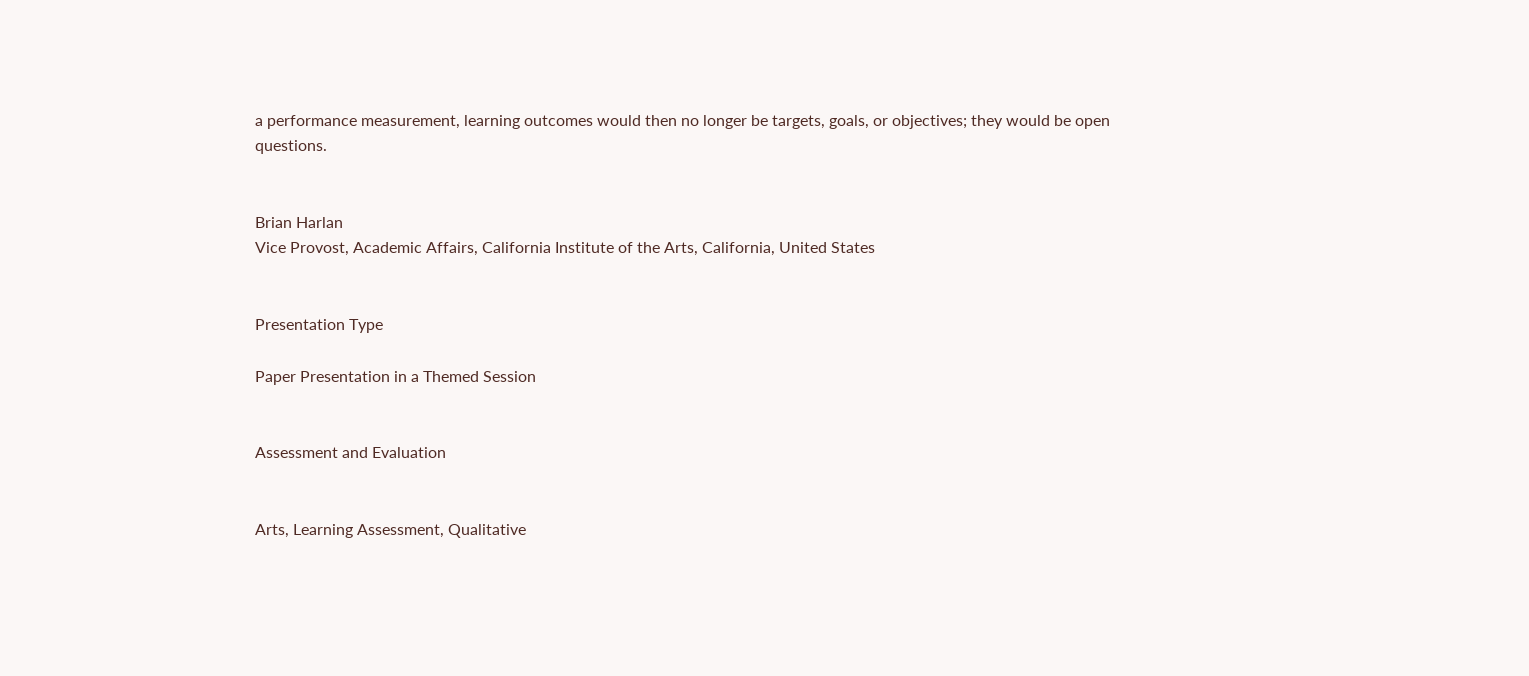a performance measurement, learning outcomes would then no longer be targets, goals, or objectives; they would be open questions.


Brian Harlan
Vice Provost, Academic Affairs, California Institute of the Arts, California, United States


Presentation Type

Paper Presentation in a Themed Session


Assessment and Evaluation


Arts, Learning Assessment, Qualitative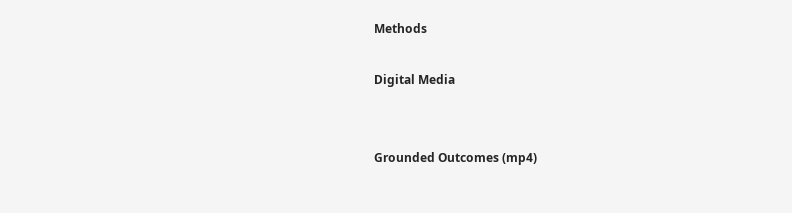Methods

Digital Media


Grounded Outcomes (mp4)